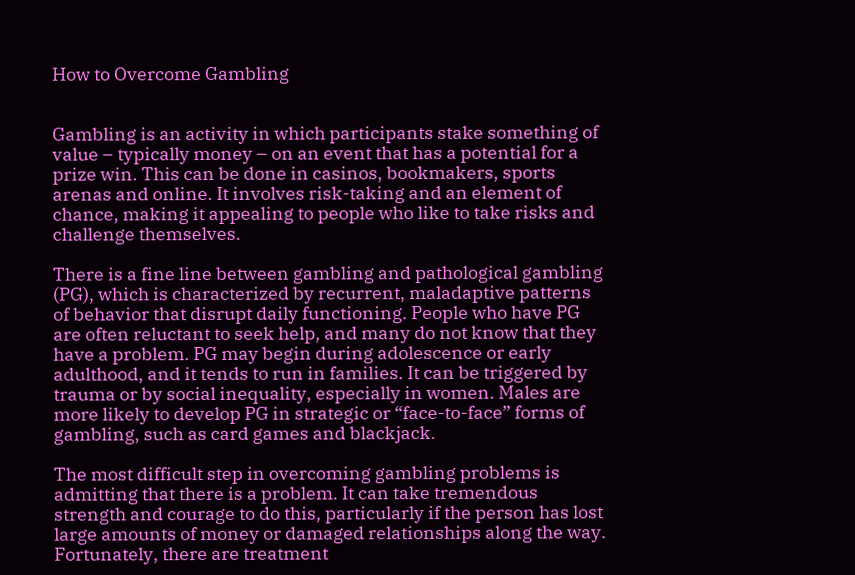How to Overcome Gambling


Gambling is an activity in which participants stake something of value – typically money – on an event that has a potential for a prize win. This can be done in casinos, bookmakers, sports arenas and online. It involves risk-taking and an element of chance, making it appealing to people who like to take risks and challenge themselves.

There is a fine line between gambling and pathological gambling (PG), which is characterized by recurrent, maladaptive patterns of behavior that disrupt daily functioning. People who have PG are often reluctant to seek help, and many do not know that they have a problem. PG may begin during adolescence or early adulthood, and it tends to run in families. It can be triggered by trauma or by social inequality, especially in women. Males are more likely to develop PG in strategic or “face-to-face” forms of gambling, such as card games and blackjack.

The most difficult step in overcoming gambling problems is admitting that there is a problem. It can take tremendous strength and courage to do this, particularly if the person has lost large amounts of money or damaged relationships along the way. Fortunately, there are treatment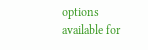options available for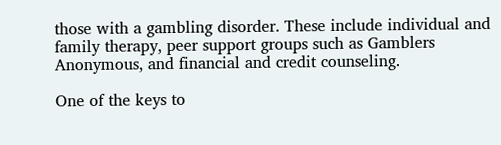those with a gambling disorder. These include individual and family therapy, peer support groups such as Gamblers Anonymous, and financial and credit counseling.

One of the keys to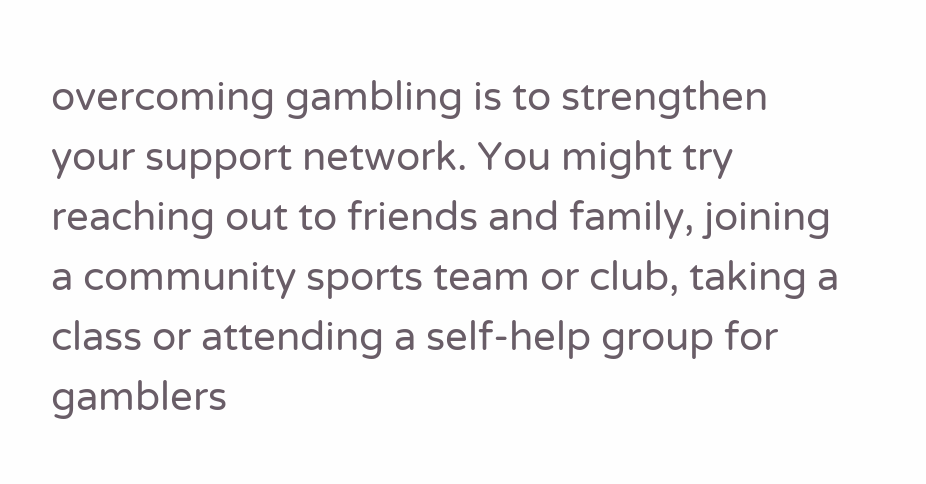overcoming gambling is to strengthen your support network. You might try reaching out to friends and family, joining a community sports team or club, taking a class or attending a self-help group for gamblers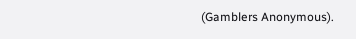(Gamblers Anonymous).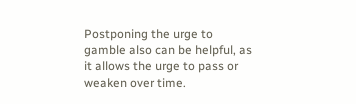Postponing the urge to gamble also can be helpful, as it allows the urge to pass or weaken over time.